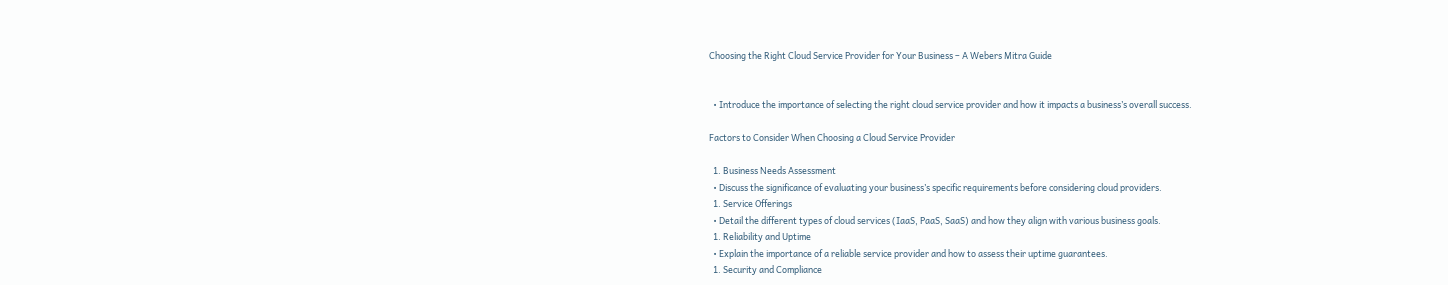Choosing the Right Cloud Service Provider for Your Business – A Webers Mitra Guide


  • Introduce the importance of selecting the right cloud service provider and how it impacts a business’s overall success.

Factors to Consider When Choosing a Cloud Service Provider

  1. Business Needs Assessment
  • Discuss the significance of evaluating your business’s specific requirements before considering cloud providers.
  1. Service Offerings
  • Detail the different types of cloud services (IaaS, PaaS, SaaS) and how they align with various business goals.
  1. Reliability and Uptime
  • Explain the importance of a reliable service provider and how to assess their uptime guarantees.
  1. Security and Compliance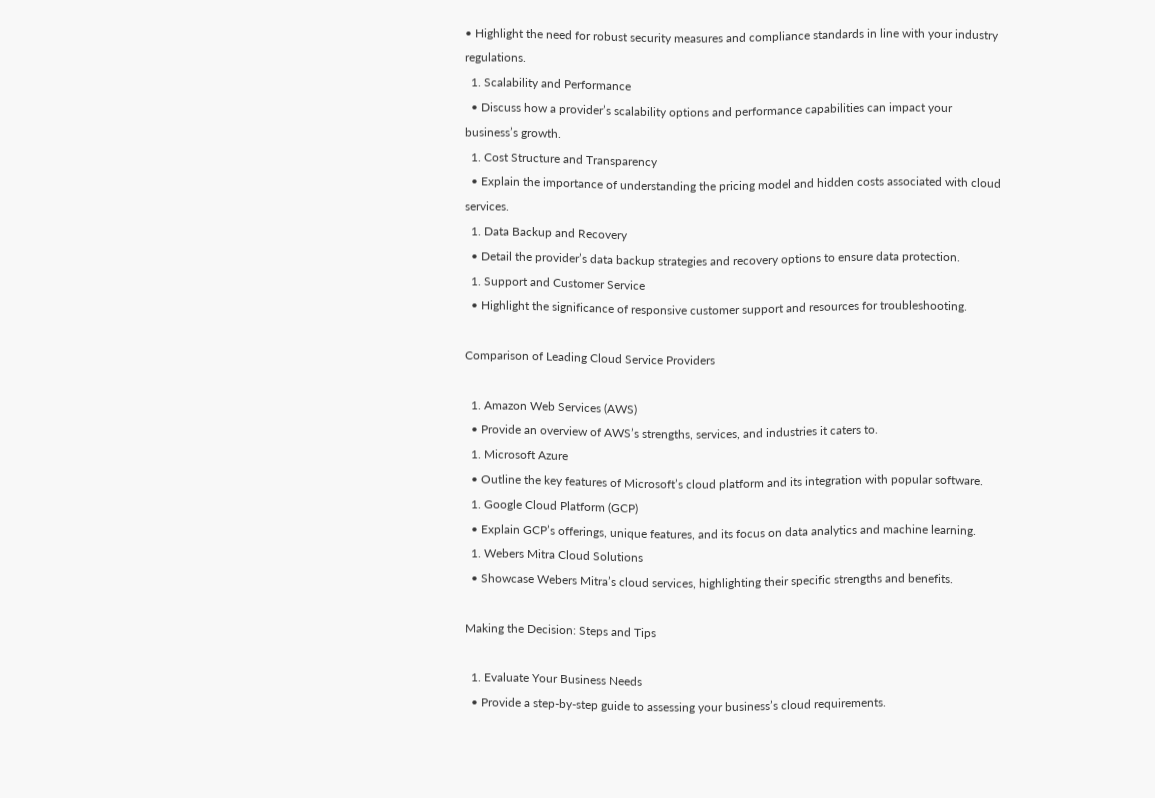• Highlight the need for robust security measures and compliance standards in line with your industry regulations.
  1. Scalability and Performance
  • Discuss how a provider’s scalability options and performance capabilities can impact your business’s growth.
  1. Cost Structure and Transparency
  • Explain the importance of understanding the pricing model and hidden costs associated with cloud services.
  1. Data Backup and Recovery
  • Detail the provider’s data backup strategies and recovery options to ensure data protection.
  1. Support and Customer Service
  • Highlight the significance of responsive customer support and resources for troubleshooting.

Comparison of Leading Cloud Service Providers

  1. Amazon Web Services (AWS)
  • Provide an overview of AWS’s strengths, services, and industries it caters to.
  1. Microsoft Azure
  • Outline the key features of Microsoft’s cloud platform and its integration with popular software.
  1. Google Cloud Platform (GCP)
  • Explain GCP’s offerings, unique features, and its focus on data analytics and machine learning.
  1. Webers Mitra Cloud Solutions
  • Showcase Webers Mitra’s cloud services, highlighting their specific strengths and benefits.

Making the Decision: Steps and Tips

  1. Evaluate Your Business Needs
  • Provide a step-by-step guide to assessing your business’s cloud requirements.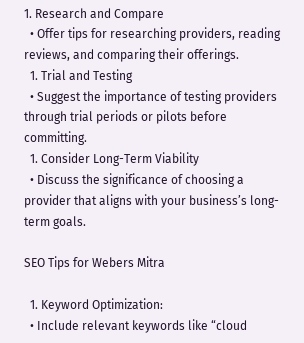1. Research and Compare
  • Offer tips for researching providers, reading reviews, and comparing their offerings.
  1. Trial and Testing
  • Suggest the importance of testing providers through trial periods or pilots before committing.
  1. Consider Long-Term Viability
  • Discuss the significance of choosing a provider that aligns with your business’s long-term goals.

SEO Tips for Webers Mitra

  1. Keyword Optimization:
  • Include relevant keywords like “cloud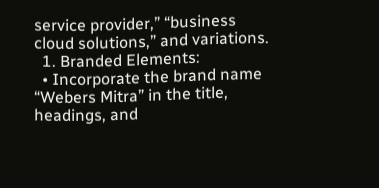service provider,” “business cloud solutions,” and variations.
  1. Branded Elements:
  • Incorporate the brand name “Webers Mitra” in the title, headings, and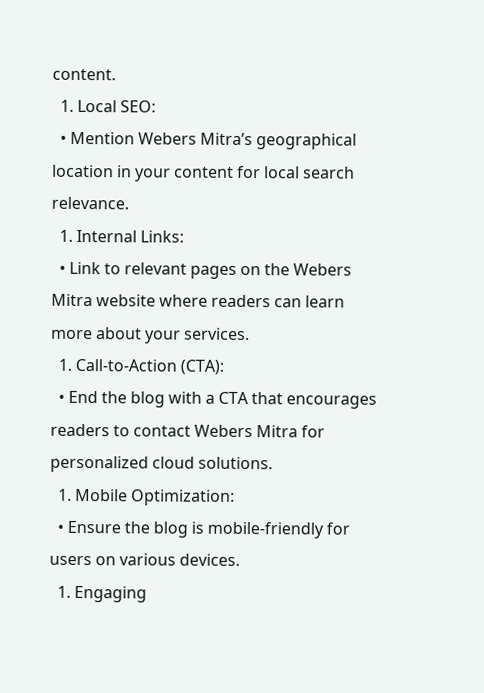content.
  1. Local SEO:
  • Mention Webers Mitra’s geographical location in your content for local search relevance.
  1. Internal Links:
  • Link to relevant pages on the Webers Mitra website where readers can learn more about your services.
  1. Call-to-Action (CTA):
  • End the blog with a CTA that encourages readers to contact Webers Mitra for personalized cloud solutions.
  1. Mobile Optimization:
  • Ensure the blog is mobile-friendly for users on various devices.
  1. Engaging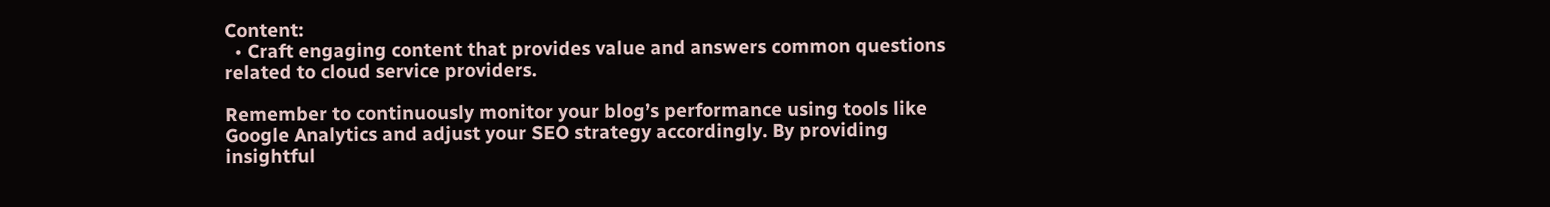Content:
  • Craft engaging content that provides value and answers common questions related to cloud service providers.

Remember to continuously monitor your blog’s performance using tools like Google Analytics and adjust your SEO strategy accordingly. By providing insightful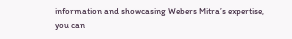information and showcasing Webers Mitra’s expertise, you can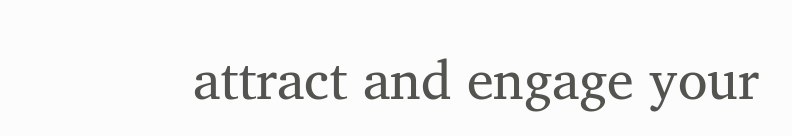attract and engage your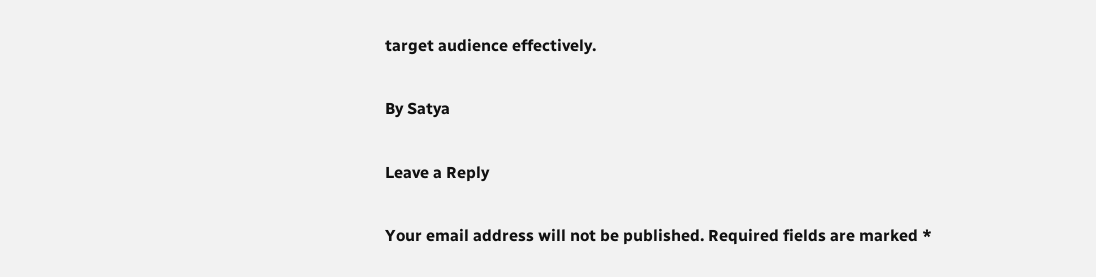target audience effectively.

By Satya

Leave a Reply

Your email address will not be published. Required fields are marked *